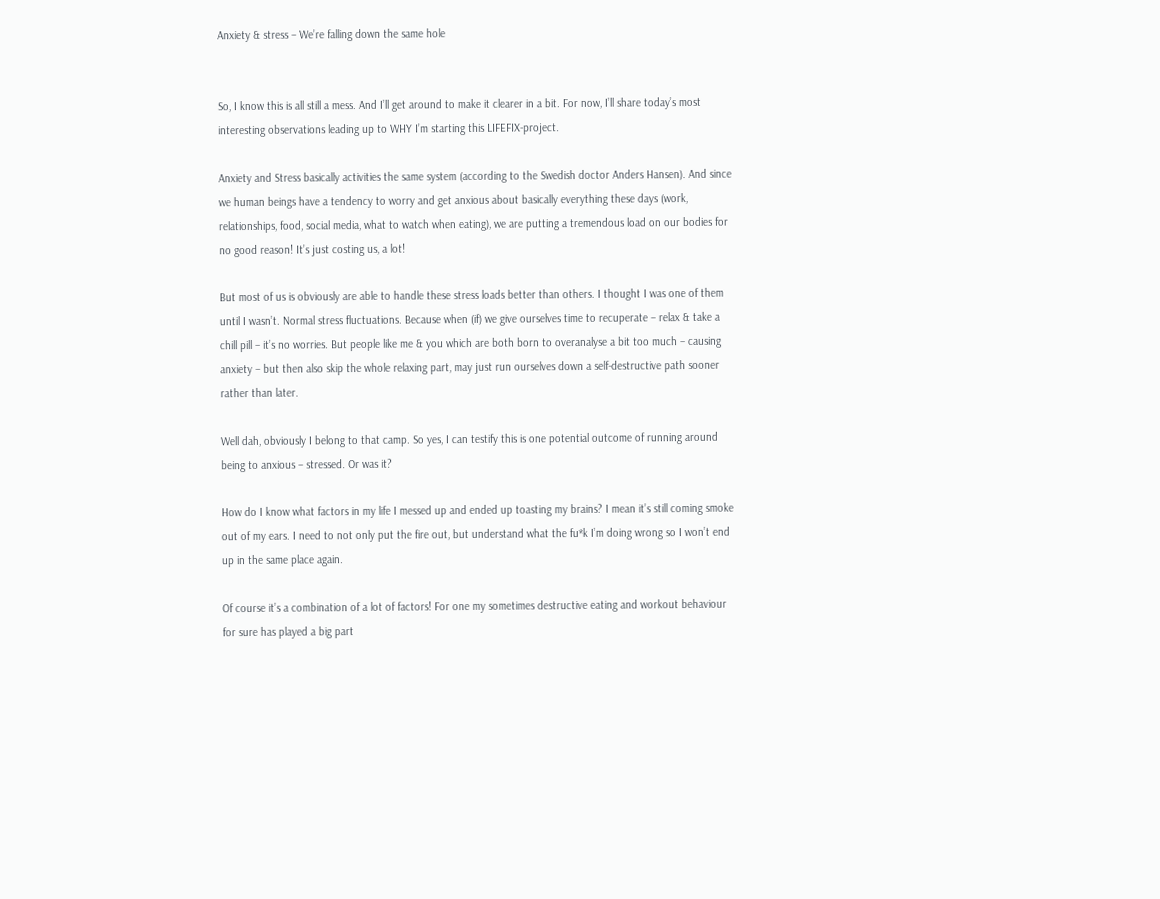Anxiety & stress – We’re falling down the same hole


So, I know this is all still a mess. And I’ll get around to make it clearer in a bit. For now, I’ll share today’s most interesting observations leading up to WHY I’m starting this LIFEFIX-project.

Anxiety and Stress basically activities the same system (according to the Swedish doctor Anders Hansen). And since we human beings have a tendency to worry and get anxious about basically everything these days (work, relationships, food, social media, what to watch when eating), we are putting a tremendous load on our bodies for no good reason! It’s just costing us, a lot!

But most of us is obviously are able to handle these stress loads better than others. I thought I was one of them until I wasn’t. Normal stress fluctuations. Because when (if) we give ourselves time to recuperate – relax & take a chill pill – it’s no worries. But people like me & you which are both born to overanalyse a bit too much – causing anxiety – but then also skip the whole relaxing part, may just run ourselves down a self-destructive path sooner rather than later.

Well dah, obviously I belong to that camp. So yes, I can testify this is one potential outcome of running around being to anxious – stressed. Or was it?

How do I know what factors in my life I messed up and ended up toasting my brains? I mean it’s still coming smoke out of my ears. I need to not only put the fire out, but understand what the fu*k I’m doing wrong so I won’t end up in the same place again.

Of course it’s a combination of a lot of factors! For one my sometimes destructive eating and workout behaviour for sure has played a big part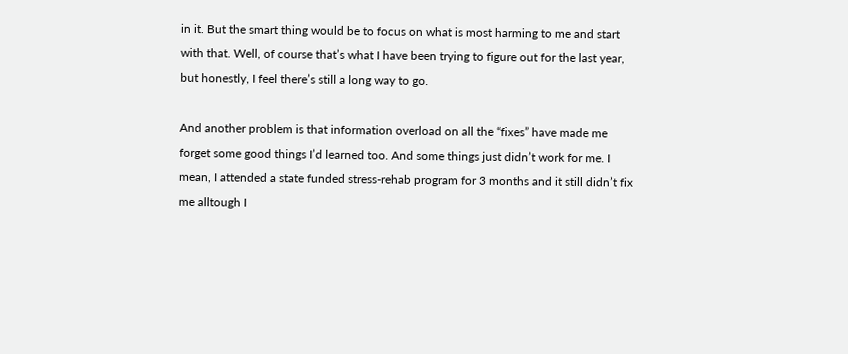in it. But the smart thing would be to focus on what is most harming to me and start with that. Well, of course that’s what I have been trying to figure out for the last year, but honestly, I feel there’s still a long way to go.

And another problem is that information overload on all the “fixes” have made me forget some good things I’d learned too. And some things just didn’t work for me. I mean, I attended a state funded stress-rehab program for 3 months and it still didn’t fix me alltough I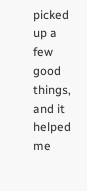picked up a few good things, and it helped me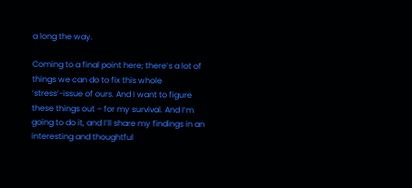a long the way.

Coming to a final point here; there’s a lot of things we can do to fix this whole ‘stress’-issue of ours. And I want to figure these things out – for my survival. And I’m going to do it, and I’ll share my findings in an interesting and thoughtful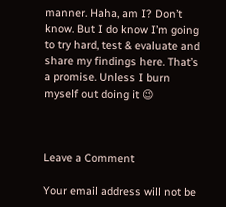manner. Haha, am I? Don’t know. But I do know I’m going to try hard, test & evaluate and share my findings here. That’s a promise. Unless I burn myself out doing it 😉



Leave a Comment

Your email address will not be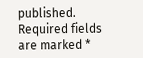published. Required fields are marked *